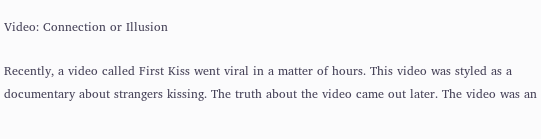Video: Connection or Illusion

Recently, a video called First Kiss went viral in a matter of hours. This video was styled as a documentary about strangers kissing. The truth about the video came out later. The video was an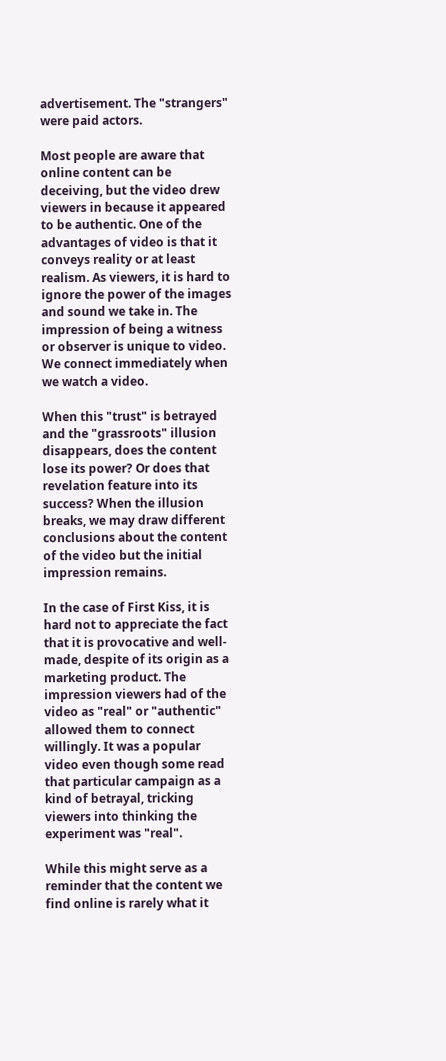advertisement. The "strangers" were paid actors.

Most people are aware that online content can be deceiving, but the video drew viewers in because it appeared to be authentic. One of the advantages of video is that it conveys reality or at least realism. As viewers, it is hard to ignore the power of the images and sound we take in. The impression of being a witness or observer is unique to video. We connect immediately when we watch a video.

When this "trust" is betrayed and the "grassroots" illusion disappears, does the content lose its power? Or does that revelation feature into its success? When the illusion breaks, we may draw different conclusions about the content of the video but the initial impression remains.

In the case of First Kiss, it is hard not to appreciate the fact that it is provocative and well-made, despite of its origin as a marketing product. The impression viewers had of the video as "real" or "authentic" allowed them to connect willingly. It was a popular video even though some read that particular campaign as a kind of betrayal, tricking viewers into thinking the experiment was "real".

While this might serve as a reminder that the content we find online is rarely what it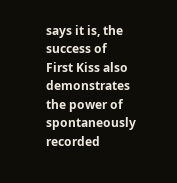says it is, the success of First Kiss also demonstrates the power of spontaneously recorded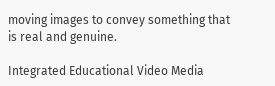moving images to convey something that is real and genuine.

Integrated Educational Video Media